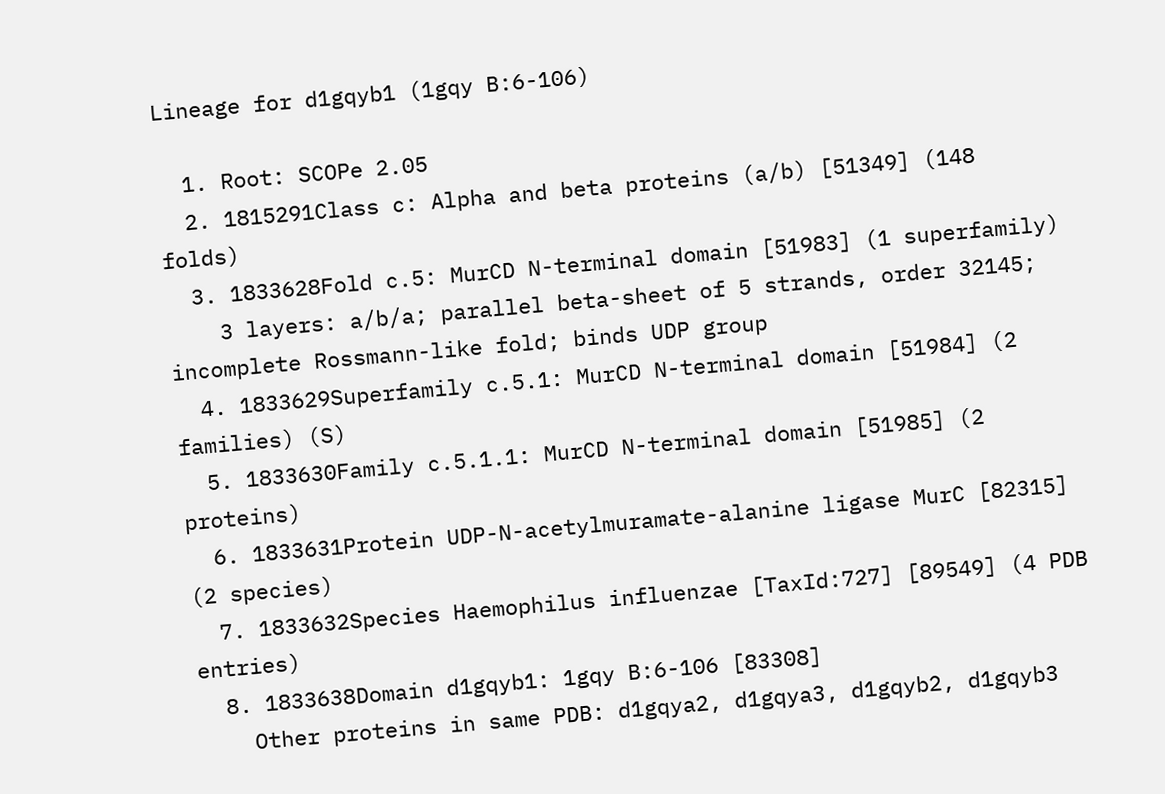Lineage for d1gqyb1 (1gqy B:6-106)

  1. Root: SCOPe 2.05
  2. 1815291Class c: Alpha and beta proteins (a/b) [51349] (148 folds)
  3. 1833628Fold c.5: MurCD N-terminal domain [51983] (1 superfamily)
    3 layers: a/b/a; parallel beta-sheet of 5 strands, order 32145; incomplete Rossmann-like fold; binds UDP group
  4. 1833629Superfamily c.5.1: MurCD N-terminal domain [51984] (2 families) (S)
  5. 1833630Family c.5.1.1: MurCD N-terminal domain [51985] (2 proteins)
  6. 1833631Protein UDP-N-acetylmuramate-alanine ligase MurC [82315] (2 species)
  7. 1833632Species Haemophilus influenzae [TaxId:727] [89549] (4 PDB entries)
  8. 1833638Domain d1gqyb1: 1gqy B:6-106 [83308]
    Other proteins in same PDB: d1gqya2, d1gqya3, d1gqyb2, d1gqyb3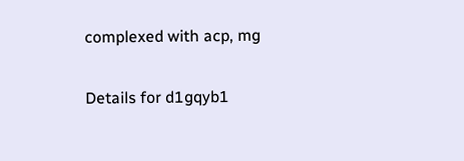complexed with acp, mg

Details for d1gqyb1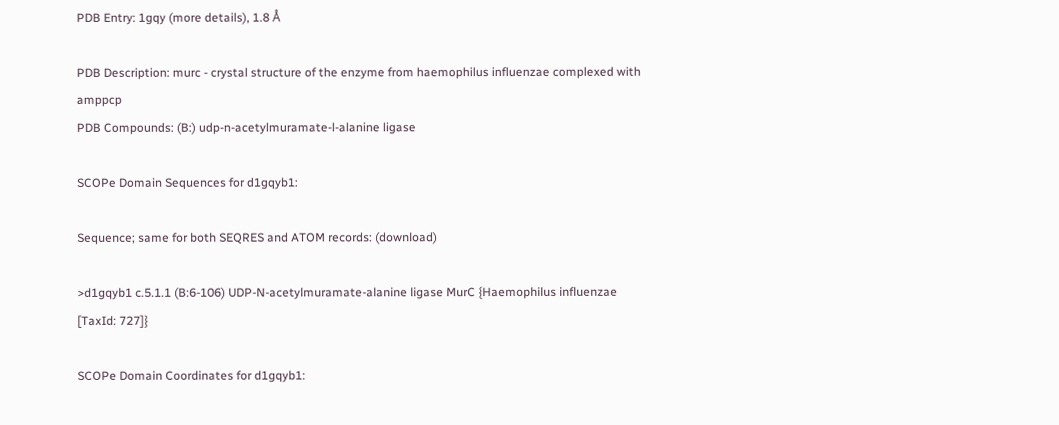PDB Entry: 1gqy (more details), 1.8 Å

PDB Description: murc - crystal structure of the enzyme from haemophilus influenzae complexed with amppcp
PDB Compounds: (B:) udp-n-acetylmuramate-l-alanine ligase

SCOPe Domain Sequences for d1gqyb1:

Sequence; same for both SEQRES and ATOM records: (download)

>d1gqyb1 c.5.1.1 (B:6-106) UDP-N-acetylmuramate-alanine ligase MurC {Haemophilus influenzae [TaxId: 727]}

SCOPe Domain Coordinates for d1gqyb1: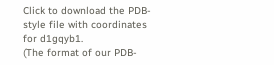Click to download the PDB-style file with coordinates for d1gqyb1.
(The format of our PDB-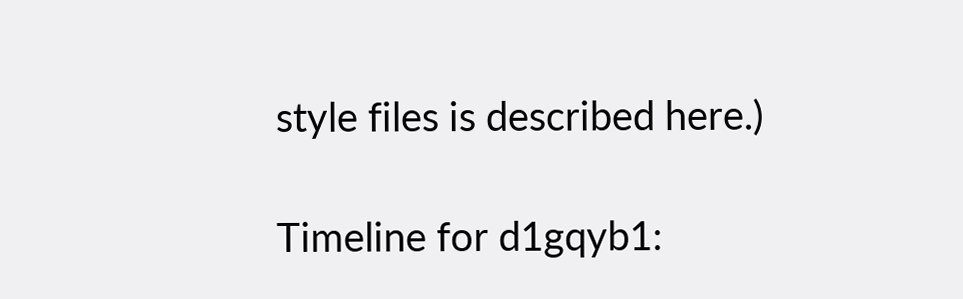style files is described here.)

Timeline for d1gqyb1: